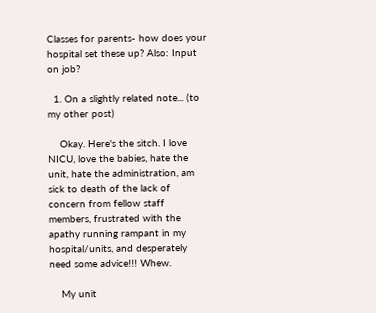Classes for parents- how does your hospital set these up? Also: Input on job?

  1. On a slightly related note... (to my other post)

    Okay. Here's the sitch. I love NICU, love the babies, hate the unit, hate the administration, am sick to death of the lack of concern from fellow staff members, frustrated with the apathy running rampant in my hospital/units, and desperately need some advice!!! Whew.

    My unit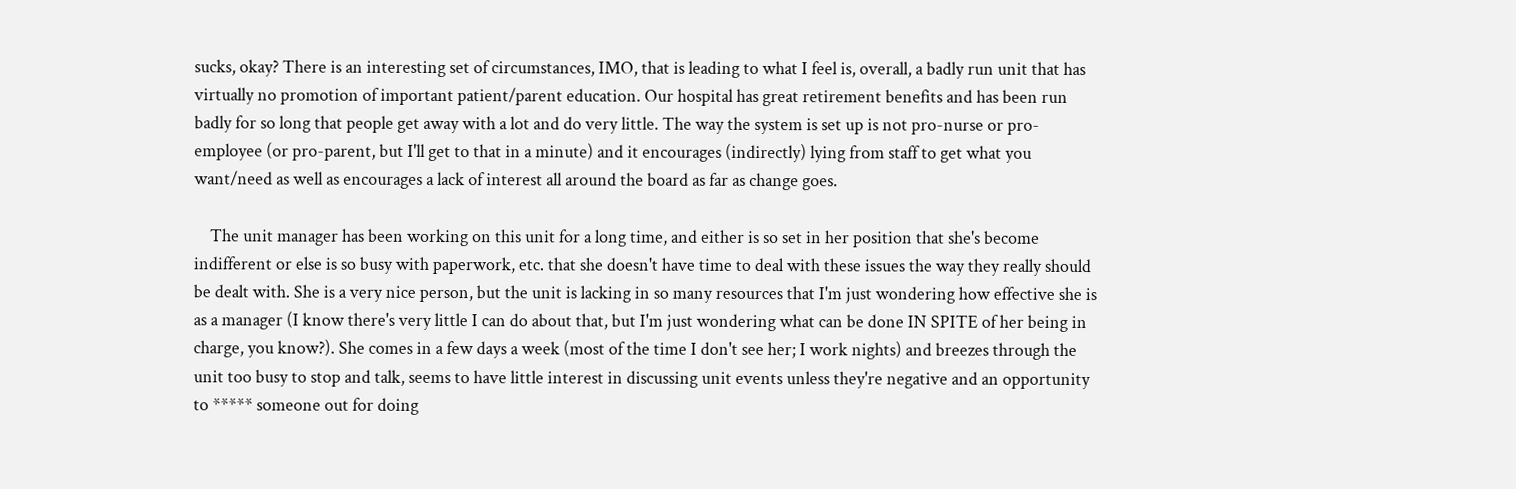sucks, okay? There is an interesting set of circumstances, IMO, that is leading to what I feel is, overall, a badly run unit that has virtually no promotion of important patient/parent education. Our hospital has great retirement benefits and has been run badly for so long that people get away with a lot and do very little. The way the system is set up is not pro-nurse or pro-employee (or pro-parent, but I'll get to that in a minute) and it encourages (indirectly) lying from staff to get what you want/need as well as encourages a lack of interest all around the board as far as change goes.

    The unit manager has been working on this unit for a long time, and either is so set in her position that she's become indifferent or else is so busy with paperwork, etc. that she doesn't have time to deal with these issues the way they really should be dealt with. She is a very nice person, but the unit is lacking in so many resources that I'm just wondering how effective she is as a manager (I know there's very little I can do about that, but I'm just wondering what can be done IN SPITE of her being in charge, you know?). She comes in a few days a week (most of the time I don't see her; I work nights) and breezes through the unit too busy to stop and talk, seems to have little interest in discussing unit events unless they're negative and an opportunity to ***** someone out for doing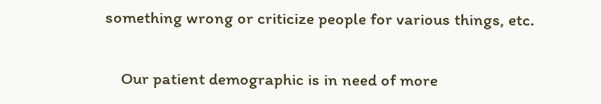something wrong or criticize people for various things, etc.

    Our patient demographic is in need of more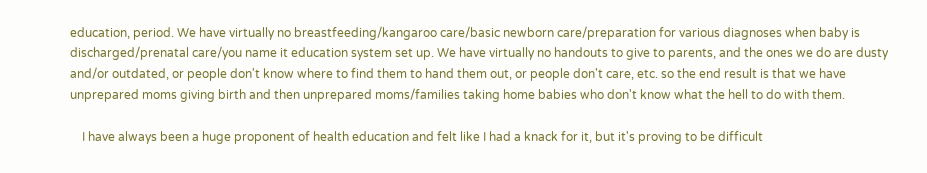education, period. We have virtually no breastfeeding/kangaroo care/basic newborn care/preparation for various diagnoses when baby is discharged/prenatal care/you name it education system set up. We have virtually no handouts to give to parents, and the ones we do are dusty and/or outdated, or people don't know where to find them to hand them out, or people don't care, etc. so the end result is that we have unprepared moms giving birth and then unprepared moms/families taking home babies who don't know what the hell to do with them.

    I have always been a huge proponent of health education and felt like I had a knack for it, but it's proving to be difficult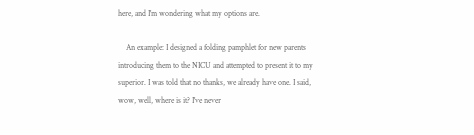here, and I'm wondering what my options are.

    An example: I designed a folding pamphlet for new parents introducing them to the NICU and attempted to present it to my superior. I was told that no thanks, we already have one. I said, wow, well, where is it? I've never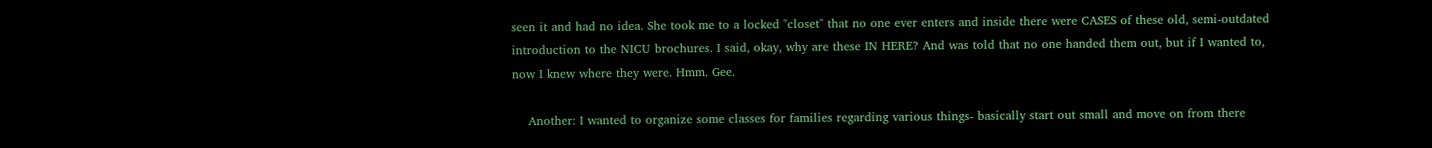seen it and had no idea. She took me to a locked "closet" that no one ever enters and inside there were CASES of these old, semi-outdated introduction to the NICU brochures. I said, okay, why are these IN HERE? And was told that no one handed them out, but if I wanted to, now I knew where they were. Hmm. Gee.

    Another: I wanted to organize some classes for families regarding various things- basically start out small and move on from there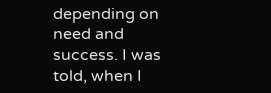depending on need and success. I was told, when I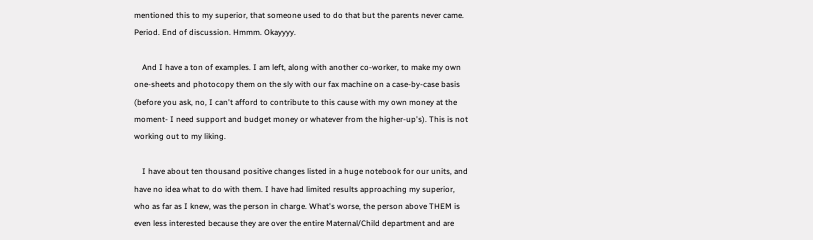mentioned this to my superior, that someone used to do that but the parents never came. Period. End of discussion. Hmmm. Okayyyy.

    And I have a ton of examples. I am left, along with another co-worker, to make my own one-sheets and photocopy them on the sly with our fax machine on a case-by-case basis (before you ask, no, I can't afford to contribute to this cause with my own money at the moment- I need support and budget money or whatever from the higher-up's). This is not working out to my liking.

    I have about ten thousand positive changes listed in a huge notebook for our units, and have no idea what to do with them. I have had limited results approaching my superior, who as far as I knew, was the person in charge. What's worse, the person above THEM is even less interested because they are over the entire Maternal/Child department and are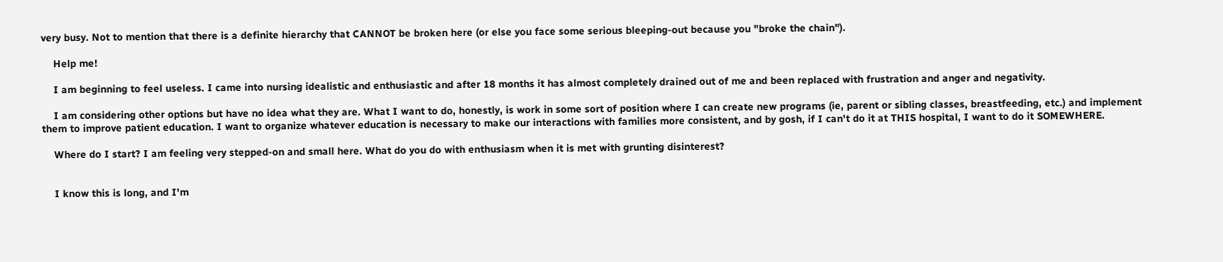very busy. Not to mention that there is a definite hierarchy that CANNOT be broken here (or else you face some serious bleeping-out because you "broke the chain").

    Help me!

    I am beginning to feel useless. I came into nursing idealistic and enthusiastic and after 18 months it has almost completely drained out of me and been replaced with frustration and anger and negativity.

    I am considering other options but have no idea what they are. What I want to do, honestly, is work in some sort of position where I can create new programs (ie, parent or sibling classes, breastfeeding, etc.) and implement them to improve patient education. I want to organize whatever education is necessary to make our interactions with families more consistent, and by gosh, if I can't do it at THIS hospital, I want to do it SOMEWHERE.

    Where do I start? I am feeling very stepped-on and small here. What do you do with enthusiasm when it is met with grunting disinterest?


    I know this is long, and I'm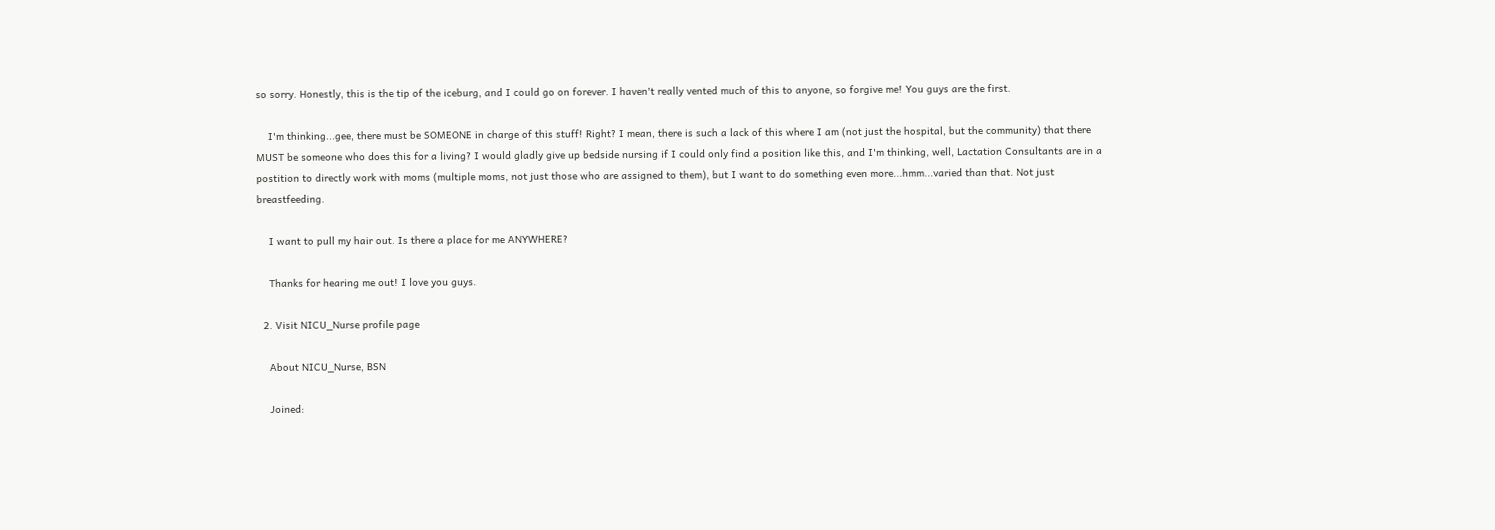so sorry. Honestly, this is the tip of the iceburg, and I could go on forever. I haven't really vented much of this to anyone, so forgive me! You guys are the first.

    I'm thinking...gee, there must be SOMEONE in charge of this stuff! Right? I mean, there is such a lack of this where I am (not just the hospital, but the community) that there MUST be someone who does this for a living? I would gladly give up bedside nursing if I could only find a position like this, and I'm thinking, well, Lactation Consultants are in a postition to directly work with moms (multiple moms, not just those who are assigned to them), but I want to do something even more...hmm...varied than that. Not just breastfeeding.

    I want to pull my hair out. Is there a place for me ANYWHERE?

    Thanks for hearing me out! I love you guys.

  2. Visit NICU_Nurse profile page

    About NICU_Nurse, BSN

    Joined: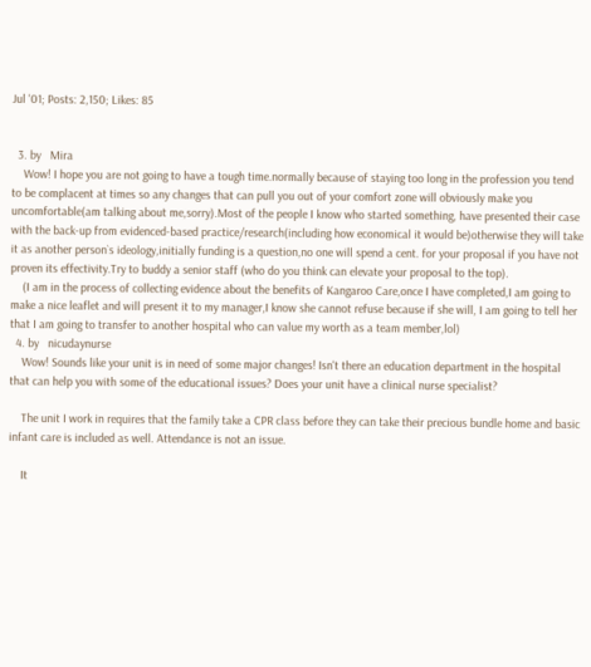Jul '01; Posts: 2,150; Likes: 85


  3. by   Mira
    Wow! I hope you are not going to have a tough time.normally because of staying too long in the profession you tend to be complacent at times so any changes that can pull you out of your comfort zone will obviously make you uncomfortable(am talking about me,sorry).Most of the people I know who started something, have presented their case with the back-up from evidenced-based practice/research(including how economical it would be)otherwise they will take it as another person`s ideology,initially funding is a question,no one will spend a cent. for your proposal if you have not proven its effectivity.Try to buddy a senior staff (who do you think can elevate your proposal to the top).
    (I am in the process of collecting evidence about the benefits of Kangaroo Care,once I have completed,I am going to make a nice leaflet and will present it to my manager,I know she cannot refuse because if she will, I am going to tell her that I am going to transfer to another hospital who can value my worth as a team member,lol)
  4. by   nicudaynurse
    Wow! Sounds like your unit is in need of some major changes! Isn't there an education department in the hospital that can help you with some of the educational issues? Does your unit have a clinical nurse specialist?

    The unit I work in requires that the family take a CPR class before they can take their precious bundle home and basic infant care is included as well. Attendance is not an issue.

    It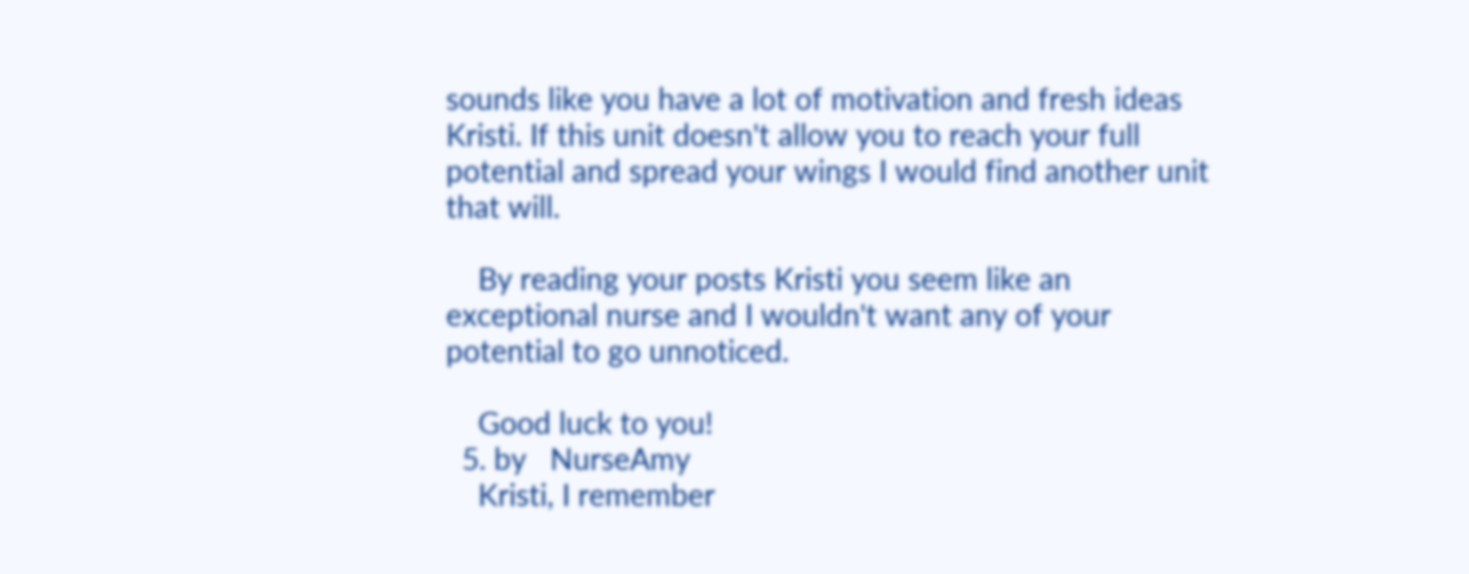sounds like you have a lot of motivation and fresh ideas Kristi. If this unit doesn't allow you to reach your full potential and spread your wings I would find another unit that will.

    By reading your posts Kristi you seem like an exceptional nurse and I wouldn't want any of your potential to go unnoticed.

    Good luck to you!
  5. by   NurseAmy
    Kristi, I remember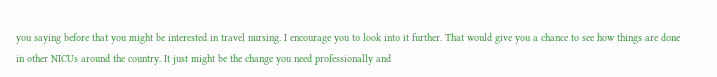you saying before that you might be interested in travel nursing. I encourage you to look into it further. That would give you a chance to see how things are done in other NICUs around the country. It just might be the change you need professionally and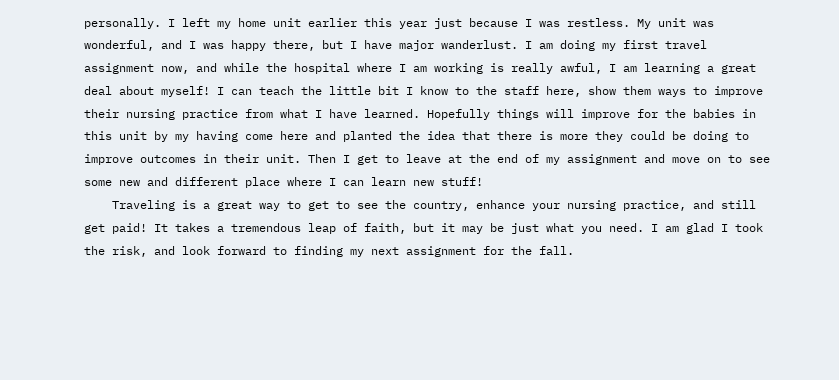personally. I left my home unit earlier this year just because I was restless. My unit was wonderful, and I was happy there, but I have major wanderlust. I am doing my first travel assignment now, and while the hospital where I am working is really awful, I am learning a great deal about myself! I can teach the little bit I know to the staff here, show them ways to improve their nursing practice from what I have learned. Hopefully things will improve for the babies in this unit by my having come here and planted the idea that there is more they could be doing to improve outcomes in their unit. Then I get to leave at the end of my assignment and move on to see some new and different place where I can learn new stuff!
    Traveling is a great way to get to see the country, enhance your nursing practice, and still get paid! It takes a tremendous leap of faith, but it may be just what you need. I am glad I took the risk, and look forward to finding my next assignment for the fall.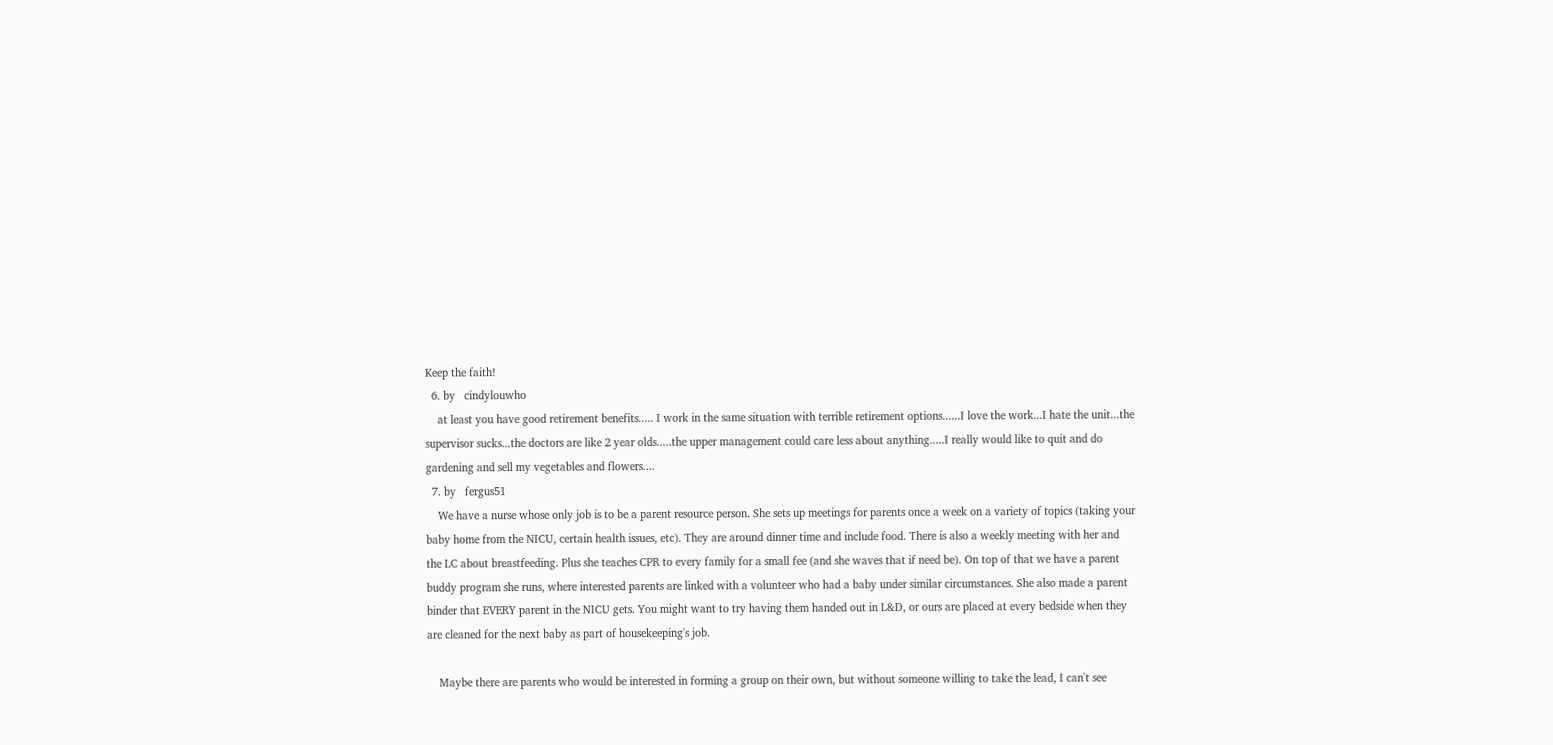Keep the faith!
  6. by   cindylouwho
    at least you have good retirement benefits..... I work in the same situation with terrible retirement options......I love the work...I hate the unit...the supervisor sucks...the doctors are like 2 year olds.....the upper management could care less about anything.....I really would like to quit and do gardening and sell my vegetables and flowers....
  7. by   fergus51
    We have a nurse whose only job is to be a parent resource person. She sets up meetings for parents once a week on a variety of topics (taking your baby home from the NICU, certain health issues, etc). They are around dinner time and include food. There is also a weekly meeting with her and the LC about breastfeeding. Plus she teaches CPR to every family for a small fee (and she waves that if need be). On top of that we have a parent buddy program she runs, where interested parents are linked with a volunteer who had a baby under similar circumstances. She also made a parent binder that EVERY parent in the NICU gets. You might want to try having them handed out in L&D, or ours are placed at every bedside when they are cleaned for the next baby as part of housekeeping's job.

    Maybe there are parents who would be interested in forming a group on their own, but without someone willing to take the lead, I can't see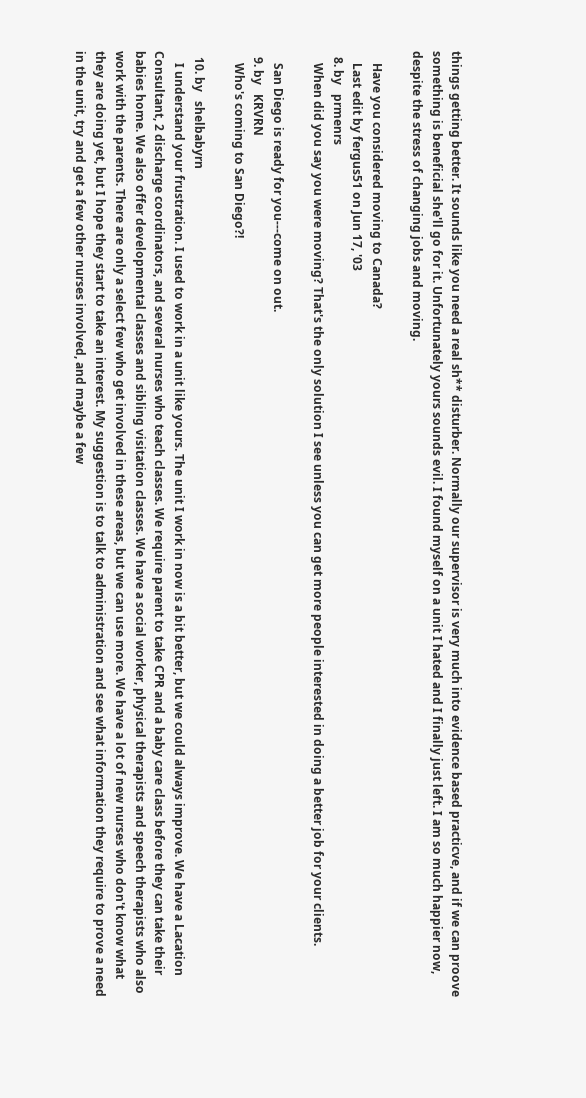things getting better. It sounds like you need a real sh** disturber. Normally our supervisor is very much into evidence based practicve, and if we can proove something is beneficial she'll go for it. Unfortunately yours sounds evil. I found myself on a unit I hated and I finally just left. I am so much happier now, despite the stress of changing jobs and moving.

    Have you considered moving to Canada?
    Last edit by fergus51 on Jun 17, '03
  8. by   prmenrs
    When did you say you were moving? That's the only solution I see unless you can get more people interested in doing a better job for your clients.

    San Diego is ready for you---come on out.
  9. by   KRVRN
    Who's coming to San Diego?!

  10. by   shelbabyrn
    I understand your frustration. I used to work in a unit like yours. The unit I work in now is a bit better, but we could always improve. We have a Lacation Consultant, 2 discharge coordinators, and several nurses who teach classes. We require parent to take CPR and a baby care class before they can take their babies home. We also offer developmental classes and sibling visitation classes. We have a social worker, physical therapists and speech therapists who also work with the parents. There are only a select few who get involved in these areas, but we can use more. We have a lot of new nurses who don't know what they are doing yet, but I hope they start to take an interest. My suggestion is to talk to administration and see what information they require to prove a need in the unit, try and get a few other nurses involved, and maybe a few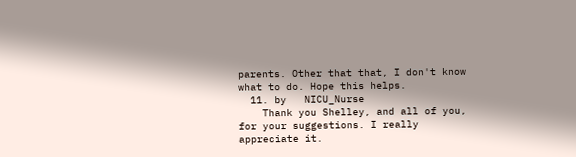parents. Other that that, I don't know what to do. Hope this helps.
  11. by   NICU_Nurse
    Thank you Shelley, and all of you, for your suggestions. I really appreciate it.